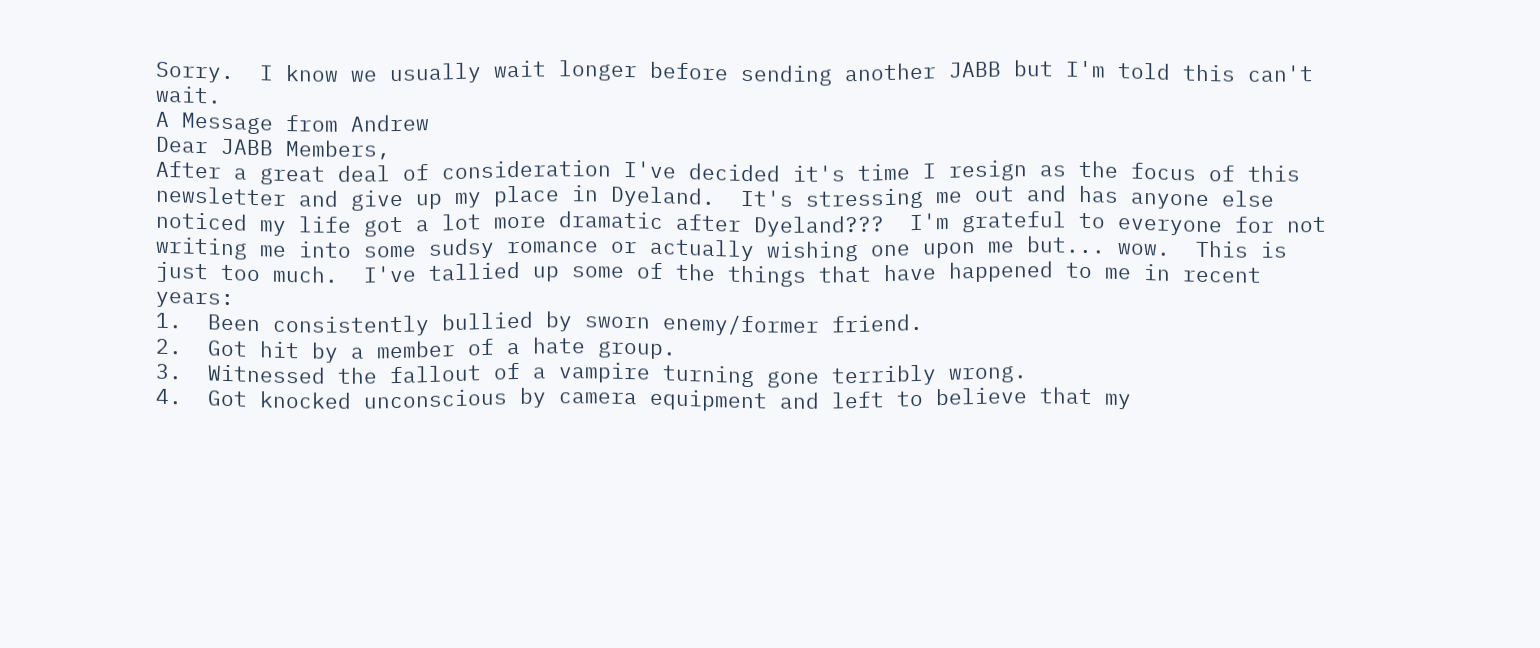Sorry.  I know we usually wait longer before sending another JABB but I'm told this can't wait.
A Message from Andrew
Dear JABB Members,
After a great deal of consideration I've decided it's time I resign as the focus of this newsletter and give up my place in Dyeland.  It's stressing me out and has anyone else noticed my life got a lot more dramatic after Dyeland???  I'm grateful to everyone for not writing me into some sudsy romance or actually wishing one upon me but... wow.  This is just too much.  I've tallied up some of the things that have happened to me in recent years:
1.  Been consistently bullied by sworn enemy/former friend.
2.  Got hit by a member of a hate group.
3.  Witnessed the fallout of a vampire turning gone terribly wrong.
4.  Got knocked unconscious by camera equipment and left to believe that my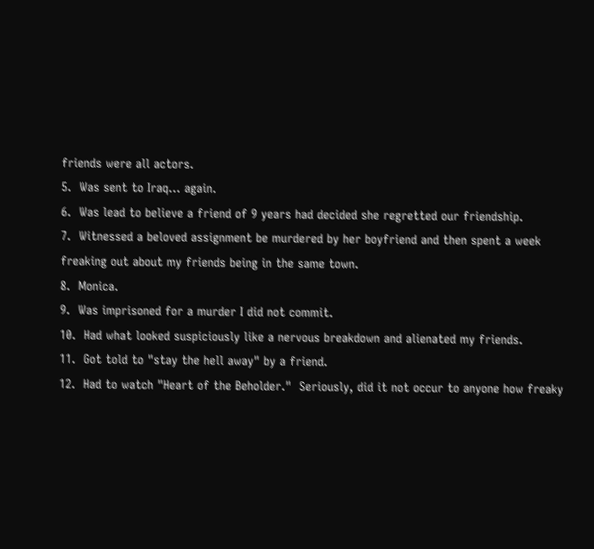friends were all actors.
5.  Was sent to Iraq... again.
6.  Was lead to believe a friend of 9 years had decided she regretted our friendship.
7.  Witnessed a beloved assignment be murdered by her boyfriend and then spent a week freaking out about my friends being in the same town.
8.  Monica.
9.  Was imprisoned for a murder I did not commit.
10.  Had what looked suspiciously like a nervous breakdown and alienated my friends.
11.  Got told to "stay the hell away" by a friend.
12.  Had to watch "Heart of the Beholder."  Seriously, did it not occur to anyone how freaky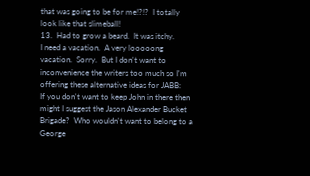that was going to be for me!?!?  I totally look like that slimeball!
13.  Had to grow a beard.  It was itchy.
I need a vacation.  A very looooong vacation.  Sorry.  But I don't want to inconvenience the writers too much so I'm offering these alternative ideas for JABB:
If you don't want to keep John in there then might I suggest the Jason Alexander Bucket Brigade?  Who wouldn't want to belong to a George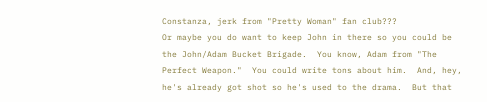Constanza, jerk from "Pretty Woman" fan club???
Or maybe you do want to keep John in there so you could be the John/Adam Bucket Brigade.  You know, Adam from "The Perfect Weapon."  You could write tons about him.  And, hey, he's already got shot so he's used to the drama.  But that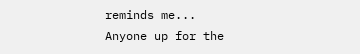reminds me...
Anyone up for the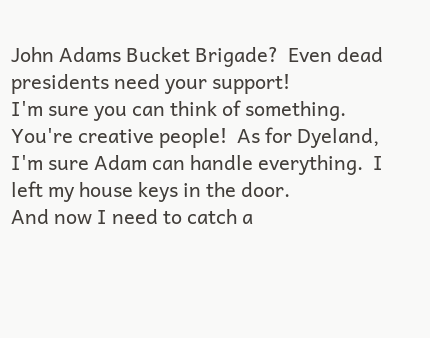John Adams Bucket Brigade?  Even dead presidents need your support!
I'm sure you can think of something.  You're creative people!  As for Dyeland, I'm sure Adam can handle everything.  I left my house keys in the door.
And now I need to catch a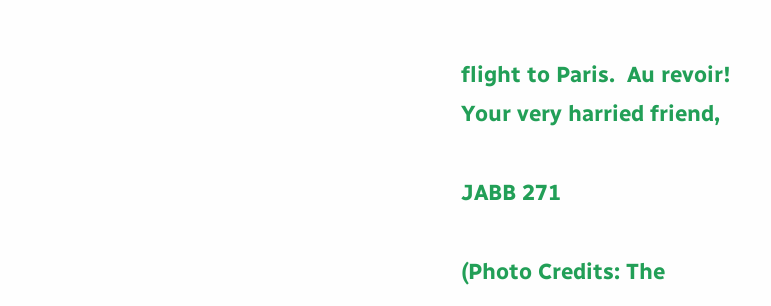flight to Paris.  Au revoir!
Your very harried friend,

JABB 271

(Photo Credits: The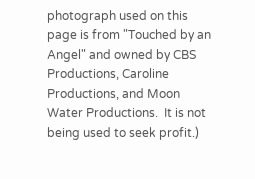photograph used on this page is from "Touched by an Angel" and owned by CBS Productions, Caroline Productions, and Moon Water Productions.  It is not being used to seek profit.)